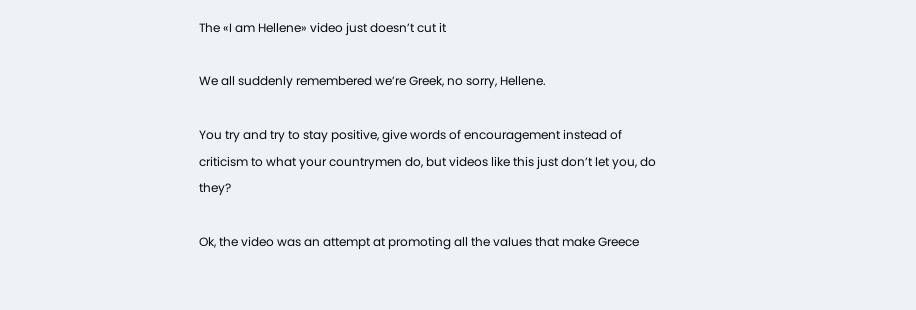The «I am Hellene» video just doesn’t cut it

We all suddenly remembered we’re Greek, no sorry, Hellene.

You try and try to stay positive, give words of encouragement instead of criticism to what your countrymen do, but videos like this just don’t let you, do they?

Ok, the video was an attempt at promoting all the values that make Greece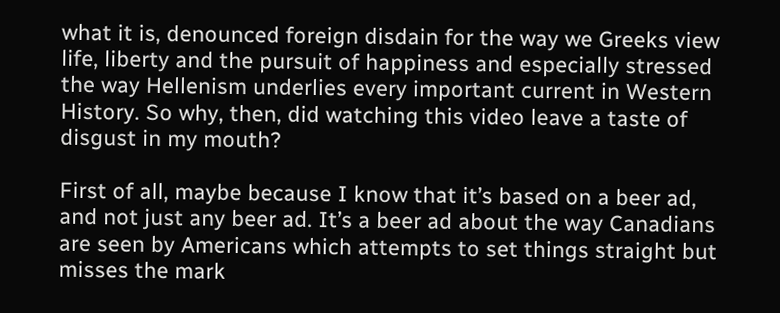what it is, denounced foreign disdain for the way we Greeks view life, liberty and the pursuit of happiness and especially stressed the way Hellenism underlies every important current in Western History. So why, then, did watching this video leave a taste of disgust in my mouth?

First of all, maybe because I know that it’s based on a beer ad, and not just any beer ad. It’s a beer ad about the way Canadians are seen by Americans which attempts to set things straight but misses the mark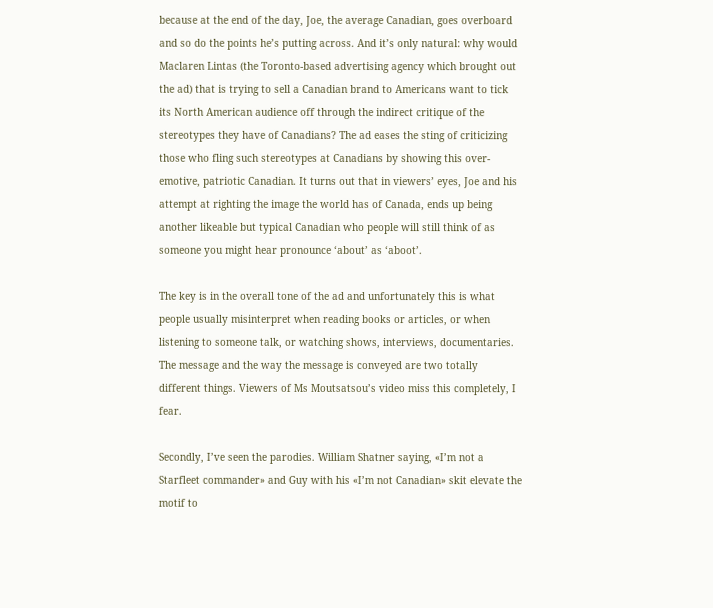because at the end of the day, Joe, the average Canadian, goes overboard and so do the points he’s putting across. And it’s only natural: why would Maclaren Lintas (the Toronto-based advertising agency which brought out the ad) that is trying to sell a Canadian brand to Americans want to tick its North American audience off through the indirect critique of the stereotypes they have of Canadians? The ad eases the sting of criticizing those who fling such stereotypes at Canadians by showing this over-emotive, patriotic Canadian. It turns out that in viewers’ eyes, Joe and his attempt at righting the image the world has of Canada, ends up being another likeable but typical Canadian who people will still think of as someone you might hear pronounce ‘about’ as ‘aboot’.

The key is in the overall tone of the ad and unfortunately this is what people usually misinterpret when reading books or articles, or when listening to someone talk, or watching shows, interviews, documentaries. The message and the way the message is conveyed are two totally different things. Viewers of Ms Moutsatsou’s video miss this completely, I fear.

Secondly, I’ve seen the parodies. William Shatner saying, «I’m not a Starfleet commander» and Guy with his «I’m not Canadian» skit elevate the motif to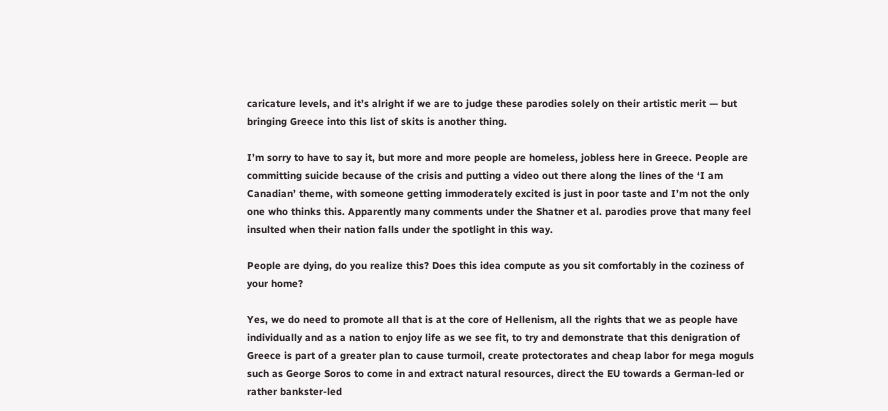caricature levels, and it’s alright if we are to judge these parodies solely on their artistic merit — but bringing Greece into this list of skits is another thing.

I’m sorry to have to say it, but more and more people are homeless, jobless here in Greece. People are committing suicide because of the crisis and putting a video out there along the lines of the ‘I am Canadian’ theme, with someone getting immoderately excited is just in poor taste and I’m not the only one who thinks this. Apparently many comments under the Shatner et al. parodies prove that many feel insulted when their nation falls under the spotlight in this way.

People are dying, do you realize this? Does this idea compute as you sit comfortably in the coziness of your home?

Yes, we do need to promote all that is at the core of Hellenism, all the rights that we as people have individually and as a nation to enjoy life as we see fit, to try and demonstrate that this denigration of Greece is part of a greater plan to cause turmoil, create protectorates and cheap labor for mega moguls such as George Soros to come in and extract natural resources, direct the EU towards a German-led or rather bankster-led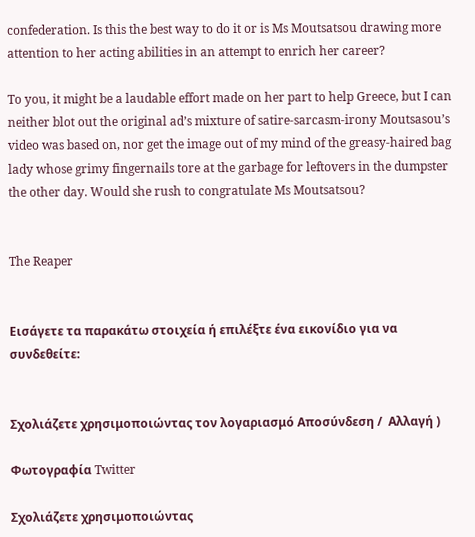confederation. Is this the best way to do it or is Ms Moutsatsou drawing more attention to her acting abilities in an attempt to enrich her career?

To you, it might be a laudable effort made on her part to help Greece, but I can neither blot out the original ad’s mixture of satire-sarcasm-irony Moutsasou’s video was based on, nor get the image out of my mind of the greasy-haired bag lady whose grimy fingernails tore at the garbage for leftovers in the dumpster the other day. Would she rush to congratulate Ms Moutsatsou?


The Reaper


Εισάγετε τα παρακάτω στοιχεία ή επιλέξτε ένα εικονίδιο για να συνδεθείτε:


Σχολιάζετε χρησιμοποιώντας τον λογαριασμό Αποσύνδεση /  Αλλαγή )

Φωτογραφία Twitter

Σχολιάζετε χρησιμοποιώντας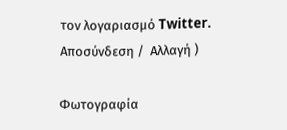τον λογαριασμό Twitter. Αποσύνδεση /  Αλλαγή )

Φωτογραφία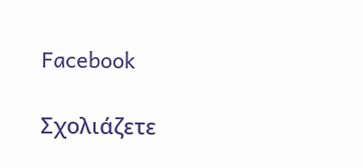Facebook

Σχολιάζετε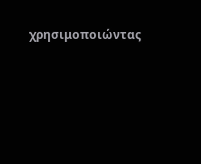χρησιμοποιώντας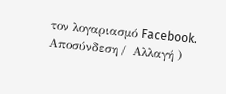τον λογαριασμό Facebook. Αποσύνδεση /  Αλλαγή )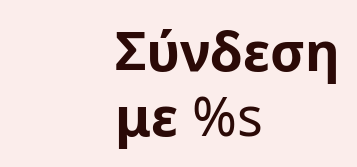Σύνδεση με %s